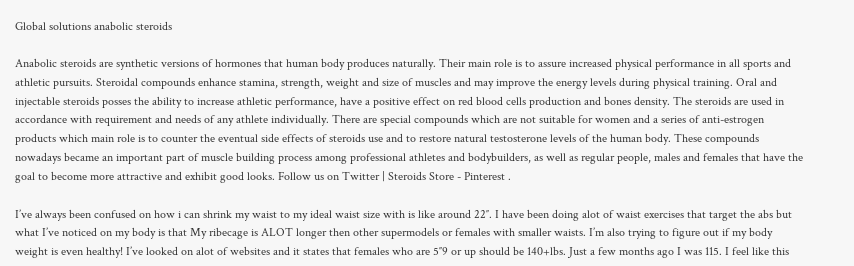Global solutions anabolic steroids

Anabolic steroids are synthetic versions of hormones that human body produces naturally. Their main role is to assure increased physical performance in all sports and athletic pursuits. Steroidal compounds enhance stamina, strength, weight and size of muscles and may improve the energy levels during physical training. Oral and injectable steroids posses the ability to increase athletic performance, have a positive effect on red blood cells production and bones density. The steroids are used in accordance with requirement and needs of any athlete individually. There are special compounds which are not suitable for women and a series of anti-estrogen products which main role is to counter the eventual side effects of steroids use and to restore natural testosterone levels of the human body. These compounds nowadays became an important part of muscle building process among professional athletes and bodybuilders, as well as regular people, males and females that have the goal to become more attractive and exhibit good looks. Follow us on Twitter | Steroids Store - Pinterest .

I’ve always been confused on how i can shrink my waist to my ideal waist size with is like around 22″. I have been doing alot of waist exercises that target the abs but what I’ve noticed on my body is that My ribecage is ALOT longer then other supermodels or females with smaller waists. I’m also trying to figure out if my body weight is even healthy! I’ve looked on alot of websites and it states that females who are 5″9 or up should be 140+lbs. Just a few months ago I was 115. I feel like this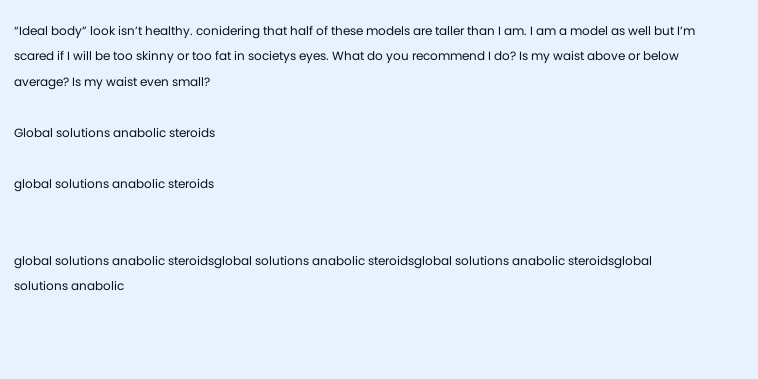“Ideal body” look isn’t healthy. conidering that half of these models are taller than I am. I am a model as well but I’m scared if I will be too skinny or too fat in societys eyes. What do you recommend I do? Is my waist above or below average? Is my waist even small?

Global solutions anabolic steroids

global solutions anabolic steroids


global solutions anabolic steroidsglobal solutions anabolic steroidsglobal solutions anabolic steroidsglobal solutions anabolic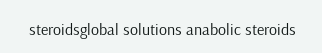steroidsglobal solutions anabolic steroids